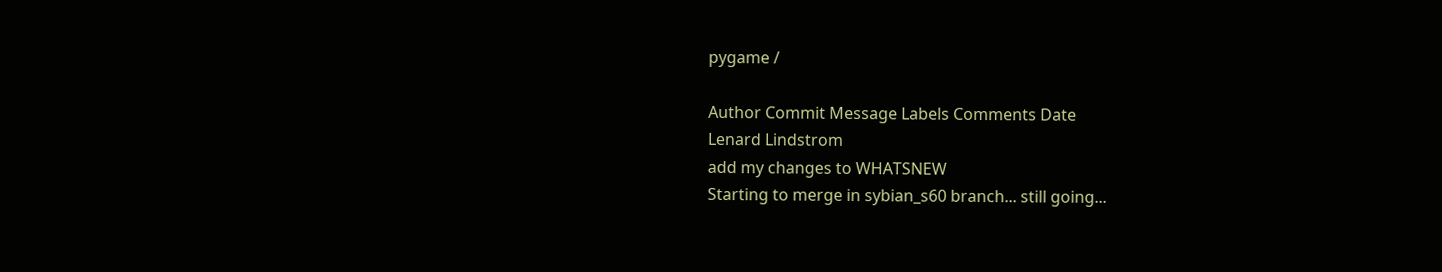pygame /

Author Commit Message Labels Comments Date
Lenard Lindstrom
add my changes to WHATSNEW
Starting to merge in sybian_s60 branch... still going...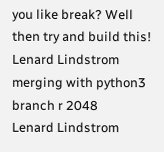you like break? Well then try and build this!
Lenard Lindstrom
merging with python3 branch r 2048
Lenard Lindstrom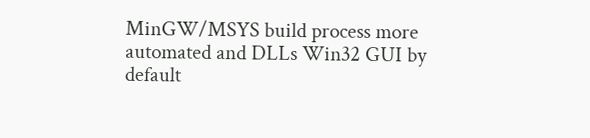MinGW/MSYS build process more automated and DLLs Win32 GUI by default